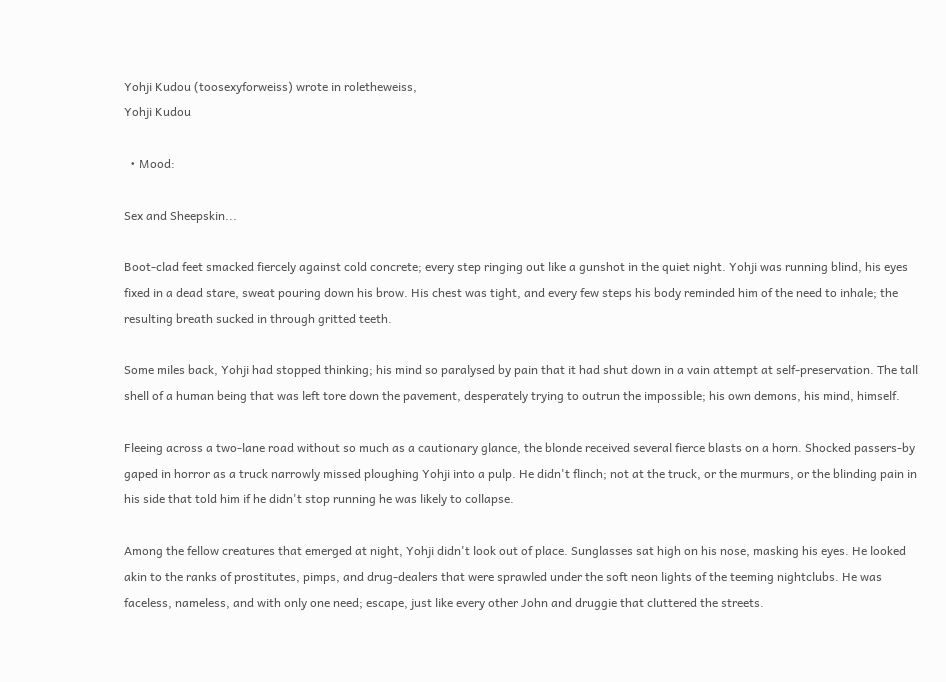Yohji Kudou (toosexyforweiss) wrote in roletheweiss,
Yohji Kudou

  • Mood:

Sex and Sheepskin...

Boot-clad feet smacked fiercely against cold concrete; every step ringing out like a gunshot in the quiet night. Yohji was running blind, his eyes fixed in a dead stare, sweat pouring down his brow. His chest was tight, and every few steps his body reminded him of the need to inhale; the resulting breath sucked in through gritted teeth.

Some miles back, Yohji had stopped thinking; his mind so paralysed by pain that it had shut down in a vain attempt at self-preservation. The tall shell of a human being that was left tore down the pavement, desperately trying to outrun the impossible; his own demons, his mind, himself.

Fleeing across a two-lane road without so much as a cautionary glance, the blonde received several fierce blasts on a horn. Shocked passers-by gaped in horror as a truck narrowly missed ploughing Yohji into a pulp. He didn't flinch; not at the truck, or the murmurs, or the blinding pain in his side that told him if he didn't stop running he was likely to collapse.

Among the fellow creatures that emerged at night, Yohji didn't look out of place. Sunglasses sat high on his nose, masking his eyes. He looked akin to the ranks of prostitutes, pimps, and drug-dealers that were sprawled under the soft neon lights of the teeming nightclubs. He was faceless, nameless, and with only one need; escape, just like every other John and druggie that cluttered the streets.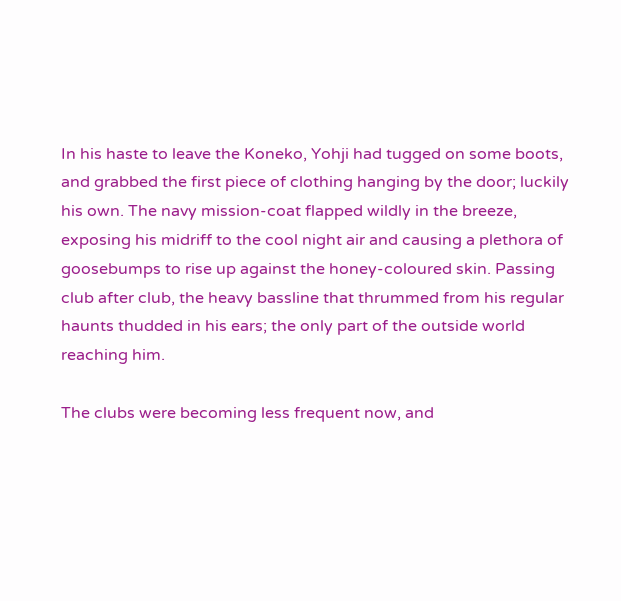In his haste to leave the Koneko, Yohji had tugged on some boots, and grabbed the first piece of clothing hanging by the door; luckily his own. The navy mission-coat flapped wildly in the breeze, exposing his midriff to the cool night air and causing a plethora of goosebumps to rise up against the honey-coloured skin. Passing club after club, the heavy bassline that thrummed from his regular haunts thudded in his ears; the only part of the outside world reaching him.

The clubs were becoming less frequent now, and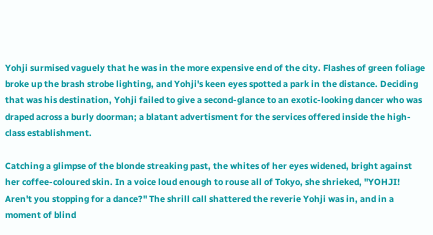Yohji surmised vaguely that he was in the more expensive end of the city. Flashes of green foliage broke up the brash strobe lighting, and Yohji's keen eyes spotted a park in the distance. Deciding that was his destination, Yohji failed to give a second-glance to an exotic-looking dancer who was draped across a burly doorman; a blatant advertisment for the services offered inside the high-class establishment.

Catching a glimpse of the blonde streaking past, the whites of her eyes widened, bright against her coffee-coloured skin. In a voice loud enough to rouse all of Tokyo, she shrieked, "YOHJI! Aren't you stopping for a dance?" The shrill call shattered the reverie Yohji was in, and in a moment of blind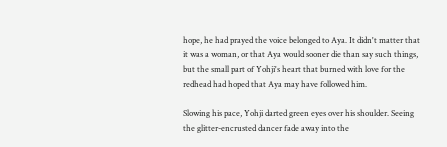hope, he had prayed the voice belonged to Aya. It didn't matter that it was a woman, or that Aya would sooner die than say such things, but the small part of Yohji's heart that burned with love for the redhead had hoped that Aya may have followed him.

Slowing his pace, Yohji darted green eyes over his shoulder. Seeing the glitter-encrusted dancer fade away into the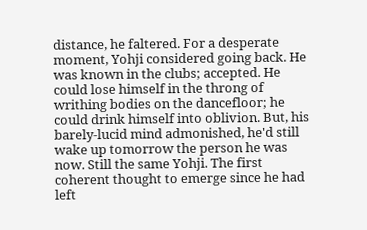distance, he faltered. For a desperate moment, Yohji considered going back. He was known in the clubs; accepted. He could lose himself in the throng of writhing bodies on the dancefloor; he could drink himself into oblivion. But, his barely-lucid mind admonished, he'd still wake up tomorrow the person he was now. Still the same Yohji. The first coherent thought to emerge since he had left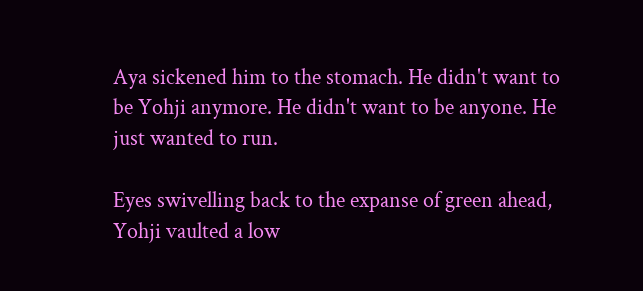Aya sickened him to the stomach. He didn't want to be Yohji anymore. He didn't want to be anyone. He just wanted to run.

Eyes swivelling back to the expanse of green ahead, Yohji vaulted a low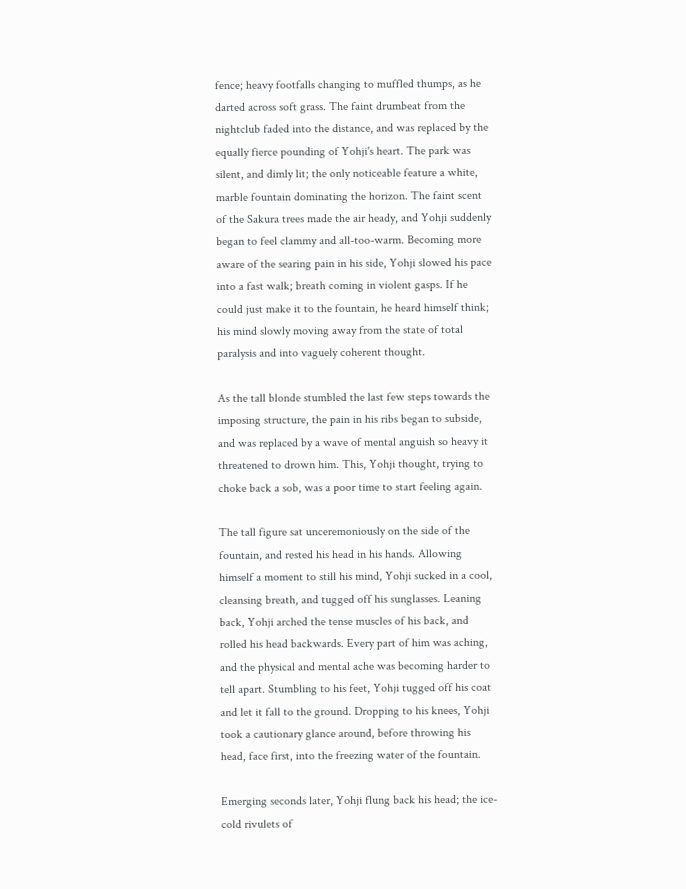fence; heavy footfalls changing to muffled thumps, as he darted across soft grass. The faint drumbeat from the nightclub faded into the distance, and was replaced by the equally fierce pounding of Yohji's heart. The park was silent, and dimly lit; the only noticeable feature a white, marble fountain dominating the horizon. The faint scent of the Sakura trees made the air heady, and Yohji suddenly began to feel clammy and all-too-warm. Becoming more aware of the searing pain in his side, Yohji slowed his pace into a fast walk; breath coming in violent gasps. If he could just make it to the fountain, he heard himself think; his mind slowly moving away from the state of total paralysis and into vaguely coherent thought.

As the tall blonde stumbled the last few steps towards the imposing structure, the pain in his ribs began to subside, and was replaced by a wave of mental anguish so heavy it threatened to drown him. This, Yohji thought, trying to choke back a sob, was a poor time to start feeling again.

The tall figure sat unceremoniously on the side of the fountain, and rested his head in his hands. Allowing himself a moment to still his mind, Yohji sucked in a cool, cleansing breath, and tugged off his sunglasses. Leaning back, Yohji arched the tense muscles of his back, and rolled his head backwards. Every part of him was aching, and the physical and mental ache was becoming harder to tell apart. Stumbling to his feet, Yohji tugged off his coat and let it fall to the ground. Dropping to his knees, Yohji took a cautionary glance around, before throwing his head, face first, into the freezing water of the fountain.

Emerging seconds later, Yohji flung back his head; the ice-cold rivulets of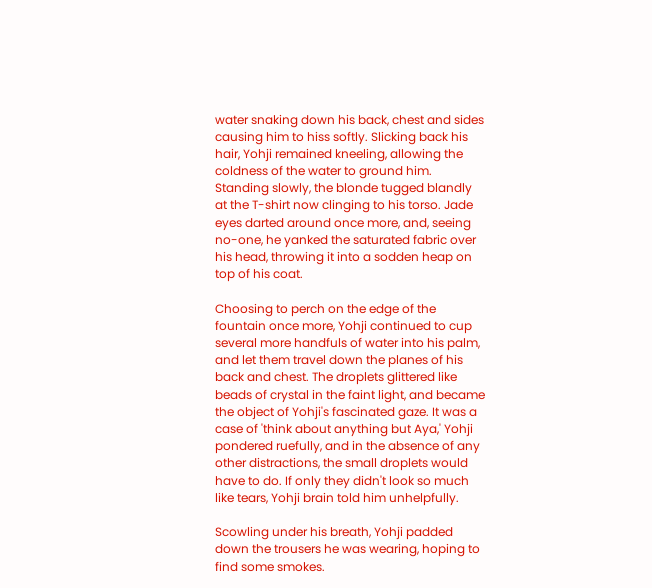water snaking down his back, chest and sides causing him to hiss softly. Slicking back his hair, Yohji remained kneeling, allowing the coldness of the water to ground him. Standing slowly, the blonde tugged blandly at the T-shirt now clinging to his torso. Jade eyes darted around once more, and, seeing no-one, he yanked the saturated fabric over his head, throwing it into a sodden heap on top of his coat.

Choosing to perch on the edge of the fountain once more, Yohji continued to cup several more handfuls of water into his palm, and let them travel down the planes of his back and chest. The droplets glittered like beads of crystal in the faint light, and became the object of Yohji's fascinated gaze. It was a case of 'think about anything but Aya,' Yohji pondered ruefully, and in the absence of any other distractions, the small droplets would have to do. If only they didn't look so much like tears, Yohji brain told him unhelpfully.

Scowling under his breath, Yohji padded down the trousers he was wearing, hoping to find some smokes.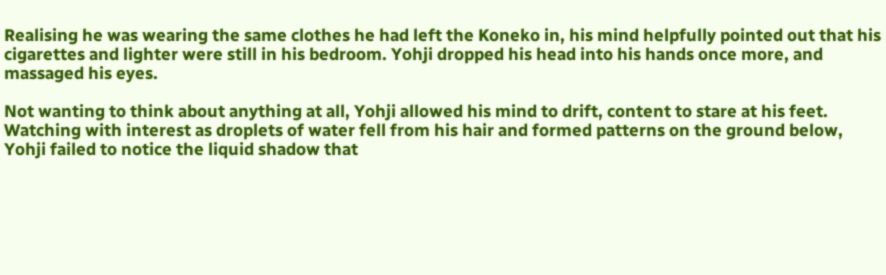Realising he was wearing the same clothes he had left the Koneko in, his mind helpfully pointed out that his cigarettes and lighter were still in his bedroom. Yohji dropped his head into his hands once more, and massaged his eyes.

Not wanting to think about anything at all, Yohji allowed his mind to drift, content to stare at his feet. Watching with interest as droplets of water fell from his hair and formed patterns on the ground below, Yohji failed to notice the liquid shadow that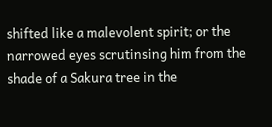shifted like a malevolent spirit; or the narrowed eyes scrutinsing him from the shade of a Sakura tree in the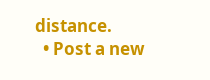distance.
  • Post a new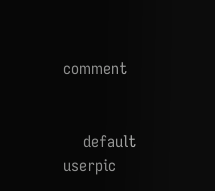comment


    default userpic